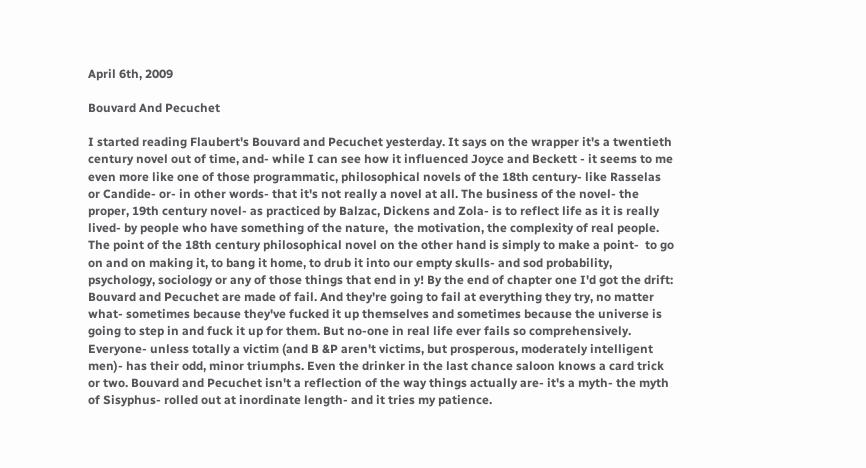April 6th, 2009

Bouvard And Pecuchet

I started reading Flaubert's Bouvard and Pecuchet yesterday. It says on the wrapper it's a twentieth century novel out of time, and- while I can see how it influenced Joyce and Beckett - it seems to me even more like one of those programmatic, philosophical novels of the 18th century- like Rasselas or Candide- or- in other words- that it's not really a novel at all. The business of the novel- the proper, 19th century novel- as practiced by Balzac, Dickens and Zola- is to reflect life as it is really lived- by people who have something of the nature,  the motivation, the complexity of real people. The point of the 18th century philosophical novel on the other hand is simply to make a point-  to go on and on making it, to bang it home, to drub it into our empty skulls- and sod probability, psychology, sociology or any of those things that end in y! By the end of chapter one I'd got the drift: Bouvard and Pecuchet are made of fail. And they're going to fail at everything they try, no matter what- sometimes because they've fucked it up themselves and sometimes because the universe is going to step in and fuck it up for them. But no-one in real life ever fails so comprehensively. Everyone- unless totally a victim (and B &P aren't victims, but prosperous, moderately intelligent men)- has their odd, minor triumphs. Even the drinker in the last chance saloon knows a card trick or two. Bouvard and Pecuchet isn't a reflection of the way things actually are- it's a myth- the myth of Sisyphus- rolled out at inordinate length- and it tries my patience.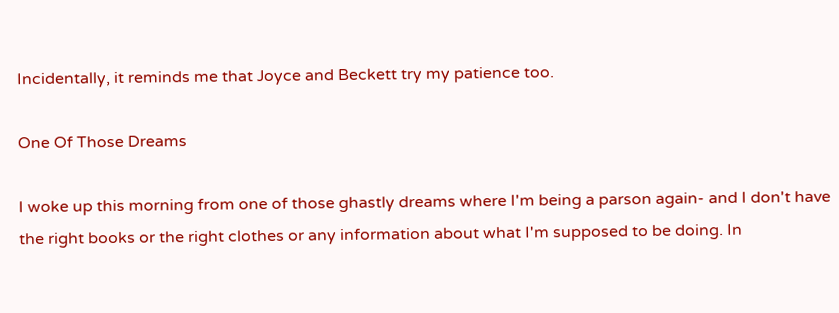Incidentally, it reminds me that Joyce and Beckett try my patience too.

One Of Those Dreams

I woke up this morning from one of those ghastly dreams where I'm being a parson again- and I don't have the right books or the right clothes or any information about what I'm supposed to be doing. In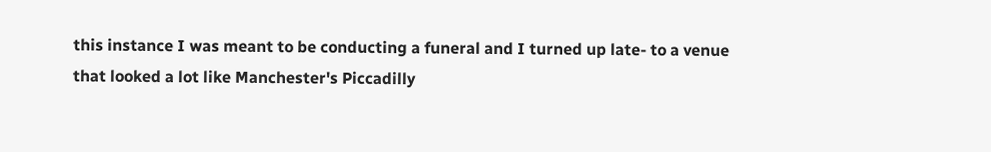this instance I was meant to be conducting a funeral and I turned up late- to a venue that looked a lot like Manchester's Piccadilly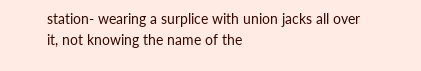station- wearing a surplice with union jacks all over it, not knowing the name of the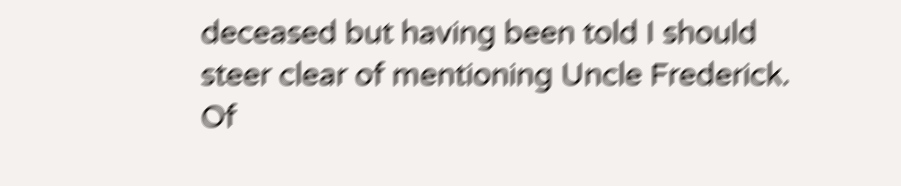deceased but having been told I should steer clear of mentioning Uncle Frederick. Of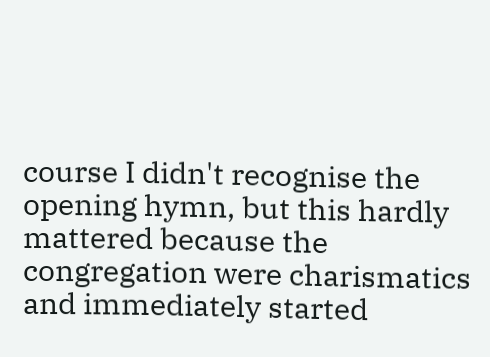course I didn't recognise the opening hymn, but this hardly mattered because the congregation were charismatics and immediately started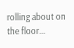rolling about on the floor...